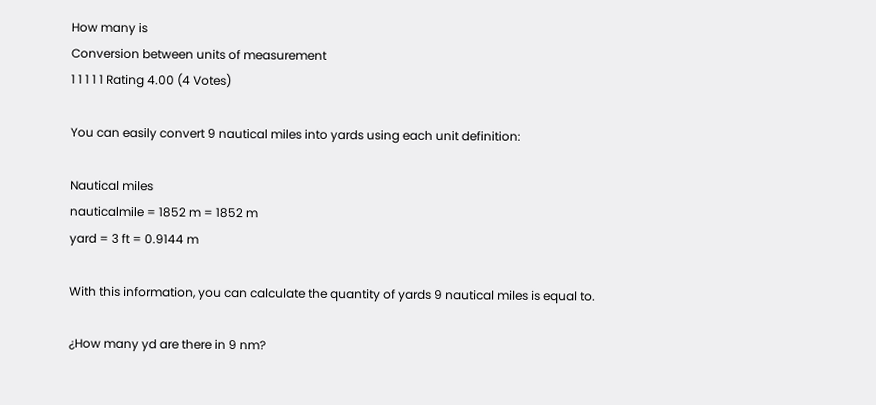How many is
Conversion between units of measurement
1 1 1 1 1 Rating 4.00 (4 Votes)

You can easily convert 9 nautical miles into yards using each unit definition:

Nautical miles
nauticalmile = 1852 m = 1852 m
yard = 3 ft = 0.9144 m

With this information, you can calculate the quantity of yards 9 nautical miles is equal to.

¿How many yd are there in 9 nm?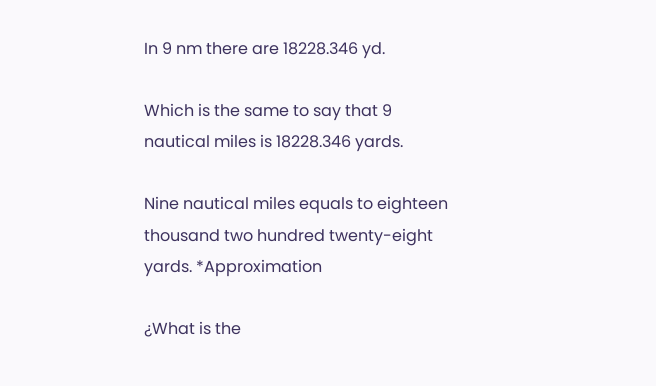In 9 nm there are 18228.346 yd.

Which is the same to say that 9 nautical miles is 18228.346 yards.

Nine nautical miles equals to eighteen thousand two hundred twenty-eight yards. *Approximation

¿What is the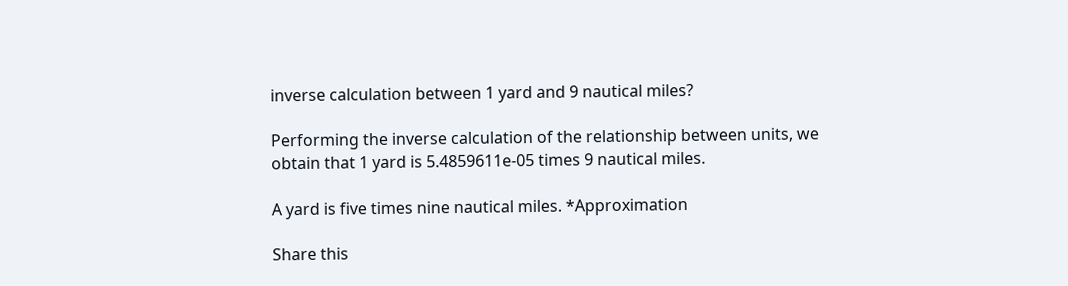inverse calculation between 1 yard and 9 nautical miles?

Performing the inverse calculation of the relationship between units, we obtain that 1 yard is 5.4859611e-05 times 9 nautical miles.

A yard is five times nine nautical miles. *Approximation

Share this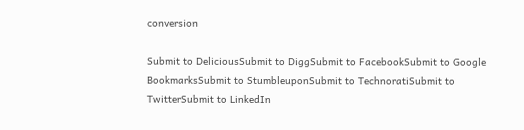conversion

Submit to DeliciousSubmit to DiggSubmit to FacebookSubmit to Google BookmarksSubmit to StumbleuponSubmit to TechnoratiSubmit to TwitterSubmit to LinkedIn